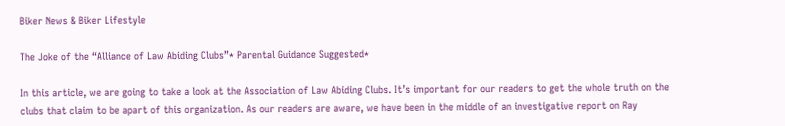Biker News & Biker Lifestyle

The Joke of the “Alliance of Law Abiding Clubs”* Parental Guidance Suggested*

In this article, we are going to take a look at the Association of Law Abiding Clubs. It’s important for our readers to get the whole truth on the clubs that claim to be apart of this organization. As our readers are aware, we have been in the middle of an investigative report on Ray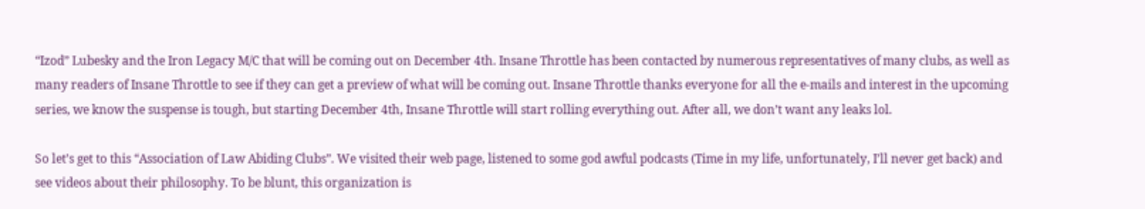“Izod” Lubesky and the Iron Legacy M/C that will be coming out on December 4th. Insane Throttle has been contacted by numerous representatives of many clubs, as well as many readers of Insane Throttle to see if they can get a preview of what will be coming out. Insane Throttle thanks everyone for all the e-mails and interest in the upcoming series, we know the suspense is tough, but starting December 4th, Insane Throttle will start rolling everything out. After all, we don’t want any leaks lol.

So let’s get to this “Association of Law Abiding Clubs”. We visited their web page, listened to some god awful podcasts (Time in my life, unfortunately, I’ll never get back) and see videos about their philosophy. To be blunt, this organization is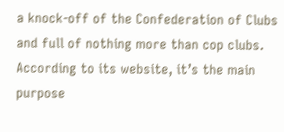a knock-off of the Confederation of Clubs and full of nothing more than cop clubs. According to its website, it’s the main purpose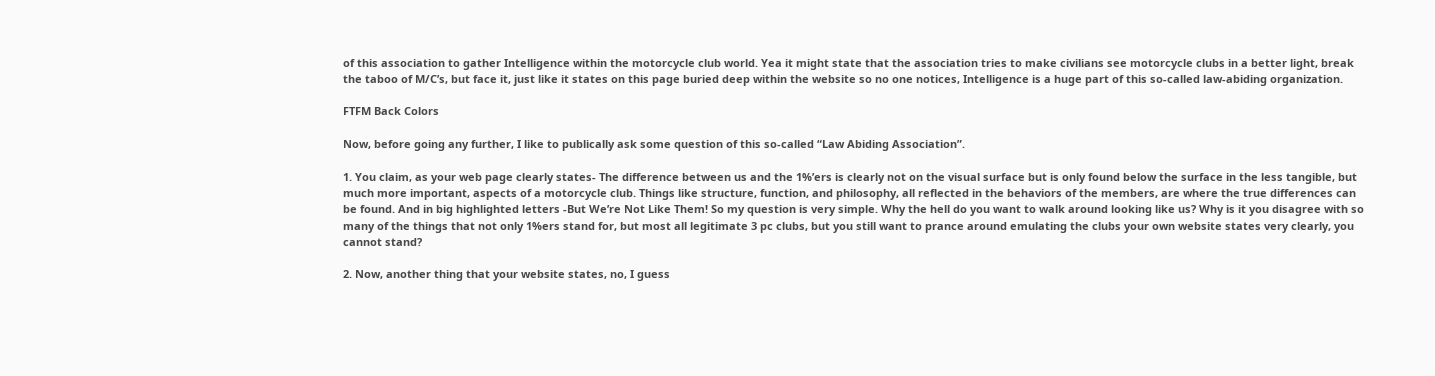of this association to gather Intelligence within the motorcycle club world. Yea it might state that the association tries to make civilians see motorcycle clubs in a better light, break the taboo of M/C’s, but face it, just like it states on this page buried deep within the website so no one notices, Intelligence is a huge part of this so-called law-abiding organization.

FTFM Back Colors

Now, before going any further, I like to publically ask some question of this so-called “Law Abiding Association”.

1. You claim, as your web page clearly states- The difference between us and the 1%’ers is clearly not on the visual surface but is only found below the surface in the less tangible, but much more important, aspects of a motorcycle club. Things like structure, function, and philosophy, all reflected in the behaviors of the members, are where the true differences can be found. And in big highlighted letters -But We’re Not Like Them! So my question is very simple. Why the hell do you want to walk around looking like us? Why is it you disagree with so many of the things that not only 1%ers stand for, but most all legitimate 3 pc clubs, but you still want to prance around emulating the clubs your own website states very clearly, you cannot stand?

2. Now, another thing that your website states, no, I guess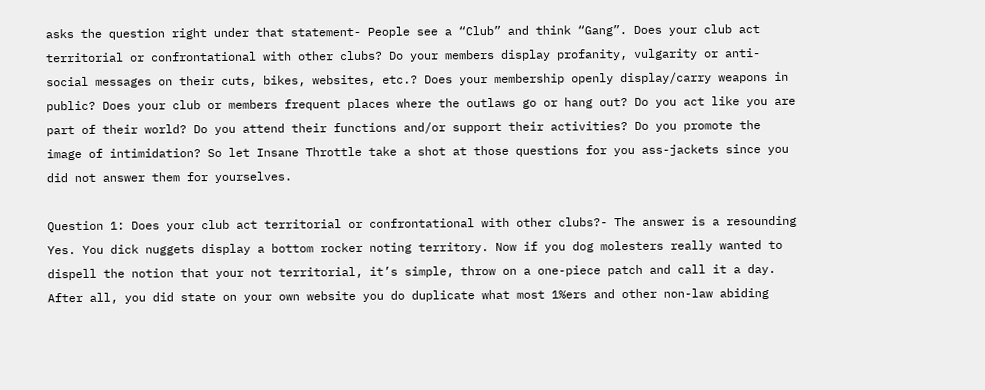asks the question right under that statement- People see a “Club” and think “Gang”. Does your club act territorial or confrontational with other clubs? Do your members display profanity, vulgarity or anti-social messages on their cuts, bikes, websites, etc.? Does your membership openly display/carry weapons in public? Does your club or members frequent places where the outlaws go or hang out? Do you act like you are part of their world? Do you attend their functions and/or support their activities? Do you promote the image of intimidation? So let Insane Throttle take a shot at those questions for you ass-jackets since you did not answer them for yourselves.

Question 1: Does your club act territorial or confrontational with other clubs?- The answer is a resounding Yes. You dick nuggets display a bottom rocker noting territory. Now if you dog molesters really wanted to dispell the notion that your not territorial, it’s simple, throw on a one-piece patch and call it a day. After all, you did state on your own website you do duplicate what most 1%ers and other non-law abiding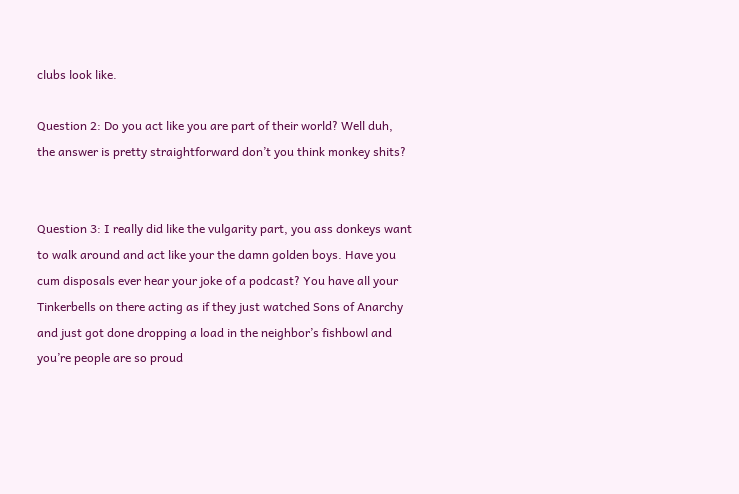clubs look like.

Question 2: Do you act like you are part of their world? Well duh, the answer is pretty straightforward don’t you think monkey shits?


Question 3: I really did like the vulgarity part, you ass donkeys want to walk around and act like your the damn golden boys. Have you cum disposals ever hear your joke of a podcast? You have all your Tinkerbells on there acting as if they just watched Sons of Anarchy and just got done dropping a load in the neighbor’s fishbowl and you’re people are so proud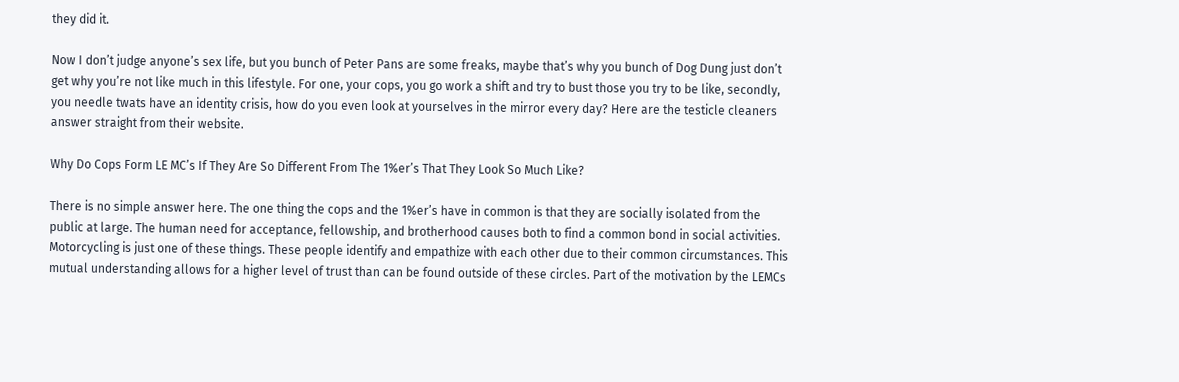they did it.

Now I don’t judge anyone’s sex life, but you bunch of Peter Pans are some freaks, maybe that’s why you bunch of Dog Dung just don’t get why you’re not like much in this lifestyle. For one, your cops, you go work a shift and try to bust those you try to be like, secondly, you needle twats have an identity crisis, how do you even look at yourselves in the mirror every day? Here are the testicle cleaners answer straight from their website.

Why Do Cops Form LE MC’s If They Are So Different From The 1%er’s That They Look So Much Like?

There is no simple answer here. The one thing the cops and the 1%er’s have in common is that they are socially isolated from the public at large. The human need for acceptance, fellowship, and brotherhood causes both to find a common bond in social activities. Motorcycling is just one of these things. These people identify and empathize with each other due to their common circumstances. This mutual understanding allows for a higher level of trust than can be found outside of these circles. Part of the motivation by the LEMCs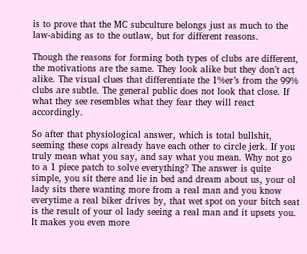is to prove that the MC subculture belongs just as much to the law-abiding as to the outlaw, but for different reasons.

Though the reasons for forming both types of clubs are different, the motivations are the same. They look alike but they don’t act alike. The visual clues that differentiate the 1%er’s from the 99% clubs are subtle. The general public does not look that close. If what they see resembles what they fear they will react accordingly.

So after that physiological answer, which is total bullshit, seeming these cops already have each other to circle jerk. If you truly mean what you say, and say what you mean. Why not go to a 1 piece patch to solve everything? The answer is quite simple, you sit there and lie in bed and dream about us, your ol lady sits there wanting more from a real man and you know everytime a real biker drives by, that wet spot on your bitch seat is the result of your ol lady seeing a real man and it upsets you. It makes you even more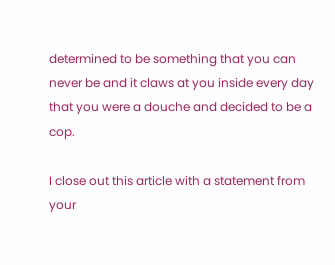determined to be something that you can never be and it claws at you inside every day that you were a douche and decided to be a cop.

I close out this article with a statement from your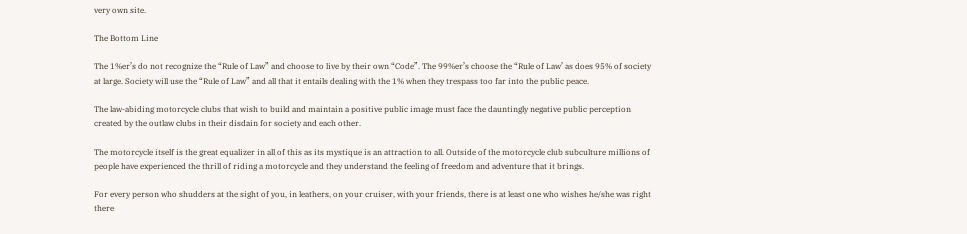very own site.

The Bottom Line

The 1%er’s do not recognize the “Rule of Law” and choose to live by their own “Code”. The 99%er’s choose the “Rule of Law’ as does 95% of society at large. Society will use the “Rule of Law” and all that it entails dealing with the 1% when they trespass too far into the public peace.

The law-abiding motorcycle clubs that wish to build and maintain a positive public image must face the dauntingly negative public perception created by the outlaw clubs in their disdain for society and each other.

The motorcycle itself is the great equalizer in all of this as its mystique is an attraction to all. Outside of the motorcycle club subculture millions of people have experienced the thrill of riding a motorcycle and they understand the feeling of freedom and adventure that it brings.

For every person who shudders at the sight of you, in leathers, on your cruiser, with your friends, there is at least one who wishes he/she was right there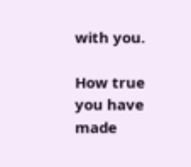with you.

How true you have made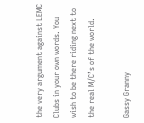the very argument against LEMC Clubs in your own words. You wish to be there riding next to the real M/C’s of the world.

Gassy Granny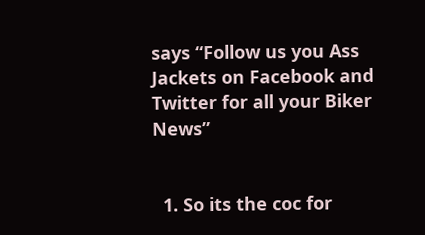says “Follow us you Ass Jackets on Facebook and Twitter for all your Biker News”


  1. So its the coc for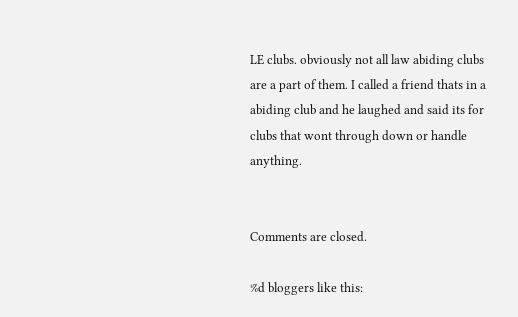LE clubs. obviously not all law abiding clubs are a part of them. I called a friend thats in a abiding club and he laughed and said its for clubs that wont through down or handle anything.


Comments are closed.

%d bloggers like this: